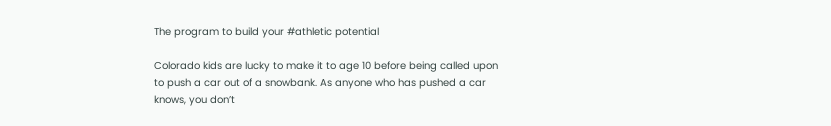The program to build your #athletic potential

Colorado kids are lucky to make it to age 10 before being called upon to push a car out of a snowbank. As anyone who has pushed a car knows, you don’t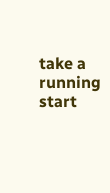take a running start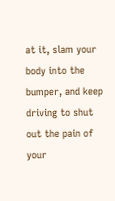at it, slam your body into the bumper, and keep driving to shut out the pain of your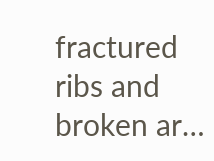fractured ribs and broken ar…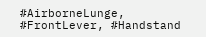#AirborneLunge, #FrontLever, #Handstand